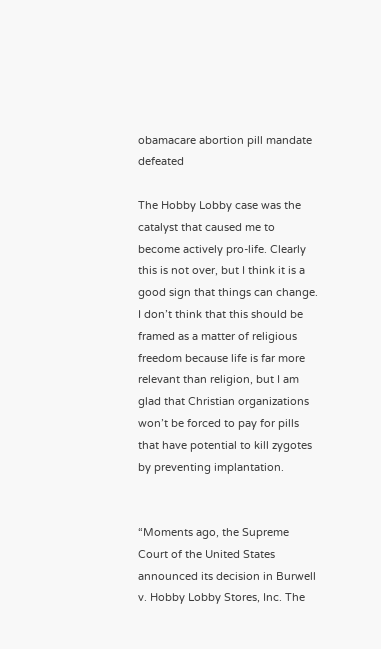obamacare abortion pill mandate defeated

The Hobby Lobby case was the catalyst that caused me to become actively pro-life. Clearly this is not over, but I think it is a good sign that things can change. I don’t think that this should be framed as a matter of religious freedom because life is far more relevant than religion, but I am glad that Christian organizations won’t be forced to pay for pills that have potential to kill zygotes by preventing implantation.


“Moments ago, the Supreme Court of the United States announced its decision in Burwell v. Hobby Lobby Stores, Inc. The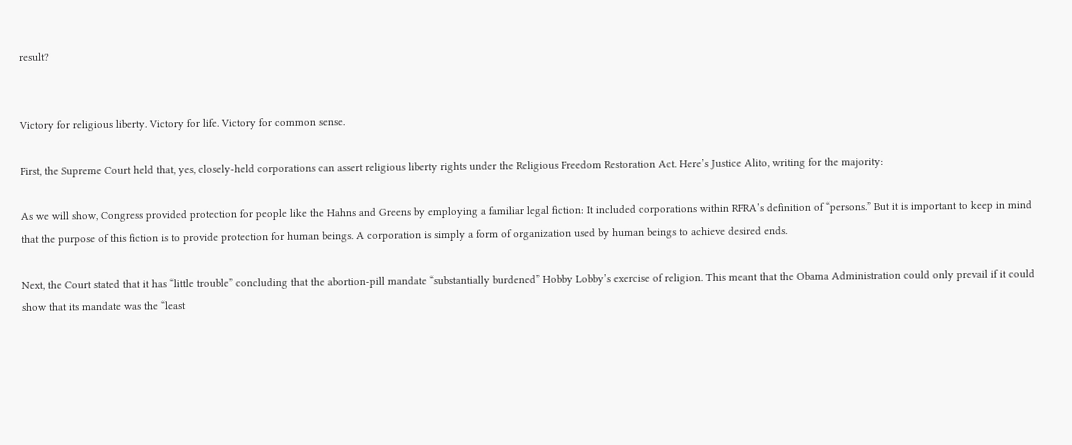result?


Victory for religious liberty. Victory for life. Victory for common sense.

First, the Supreme Court held that, yes, closely-held corporations can assert religious liberty rights under the Religious Freedom Restoration Act. Here’s Justice Alito, writing for the majority:

As we will show, Congress provided protection for people like the Hahns and Greens by employing a familiar legal fiction: It included corporations within RFRA’s definition of “persons.” But it is important to keep in mind that the purpose of this fiction is to provide protection for human beings. A corporation is simply a form of organization used by human beings to achieve desired ends.

Next, the Court stated that it has “little trouble” concluding that the abortion-pill mandate “substantially burdened” Hobby Lobby’s exercise of religion. This meant that the Obama Administration could only prevail if it could show that its mandate was the “least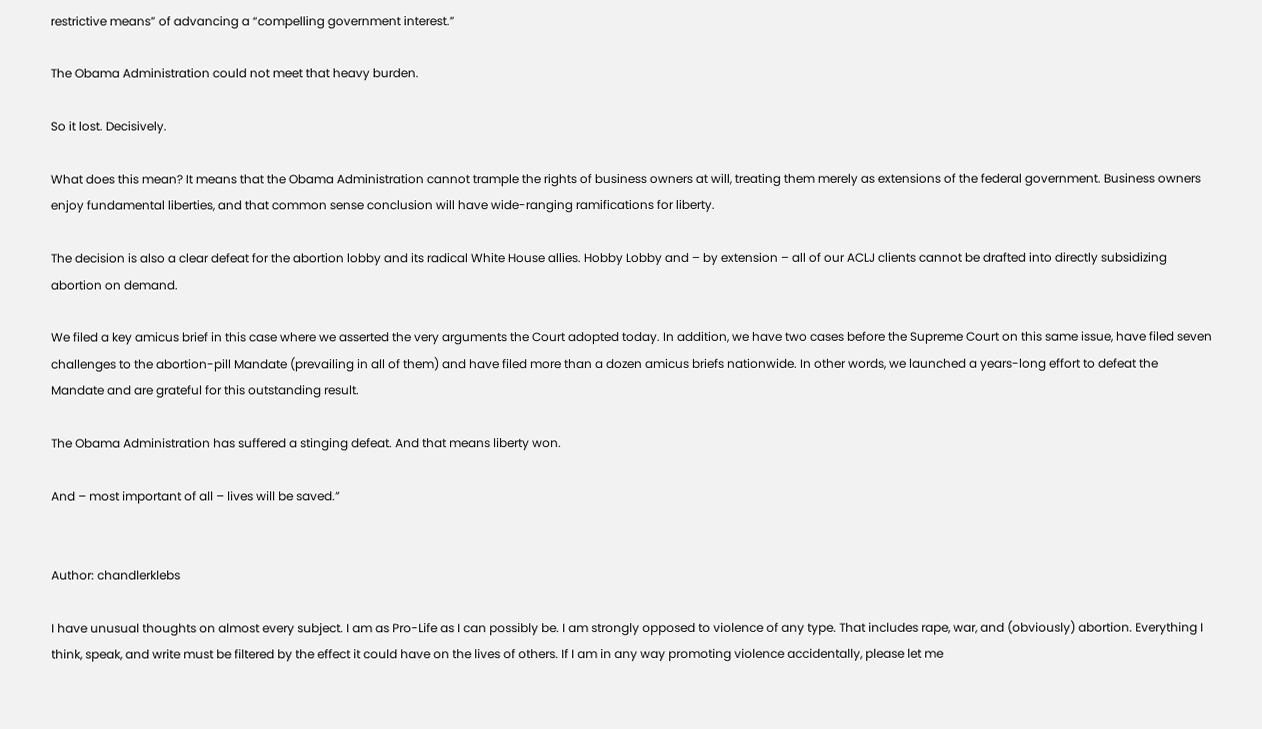restrictive means” of advancing a “compelling government interest.”

The Obama Administration could not meet that heavy burden.

So it lost. Decisively.

What does this mean? It means that the Obama Administration cannot trample the rights of business owners at will, treating them merely as extensions of the federal government. Business owners enjoy fundamental liberties, and that common sense conclusion will have wide-ranging ramifications for liberty.

The decision is also a clear defeat for the abortion lobby and its radical White House allies. Hobby Lobby and – by extension – all of our ACLJ clients cannot be drafted into directly subsidizing abortion on demand.

We filed a key amicus brief in this case where we asserted the very arguments the Court adopted today. In addition, we have two cases before the Supreme Court on this same issue, have filed seven challenges to the abortion-pill Mandate (prevailing in all of them) and have filed more than a dozen amicus briefs nationwide. In other words, we launched a years-long effort to defeat the Mandate and are grateful for this outstanding result.

The Obama Administration has suffered a stinging defeat. And that means liberty won.

And – most important of all – lives will be saved.”


Author: chandlerklebs

I have unusual thoughts on almost every subject. I am as Pro-Life as I can possibly be. I am strongly opposed to violence of any type. That includes rape, war, and (obviously) abortion. Everything I think, speak, and write must be filtered by the effect it could have on the lives of others. If I am in any way promoting violence accidentally, please let me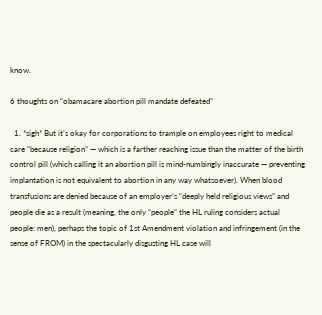know.

6 thoughts on “obamacare abortion pill mandate defeated”

  1. *sigh* But it’s okay for corporations to trample on employees right to medical care “because religion” — which is a farther reaching issue than the matter of the birth control pill (which calling it an abortion pill is mind-numbingly inaccurate — preventing implantation is not equivalent to abortion in any way whatsoever). When blood transfusions are denied because of an employer’s “deeply held religious views” and people die as a result (meaning, the only “people” the HL ruling considers actual people: men), perhaps the topic of 1st Amendment violation and infringement (in the sense of FROM) in the spectacularly disgusting HL case will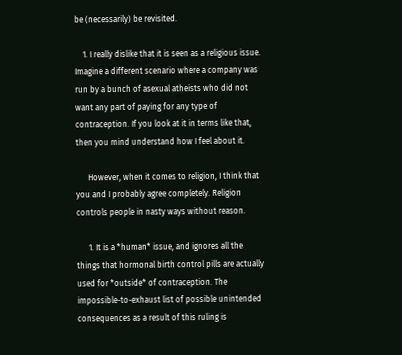be (necessarily) be revisited.

    1. I really dislike that it is seen as a religious issue. Imagine a different scenario where a company was run by a bunch of asexual atheists who did not want any part of paying for any type of contraception. If you look at it in terms like that, then you mind understand how I feel about it.

      However, when it comes to religion, I think that you and I probably agree completely. Religion controls people in nasty ways without reason.

      1. It is a *human* issue, and ignores all the things that hormonal birth control pills are actually used for *outside* of contraception. The impossible-to-exhaust list of possible unintended consequences as a result of this ruling is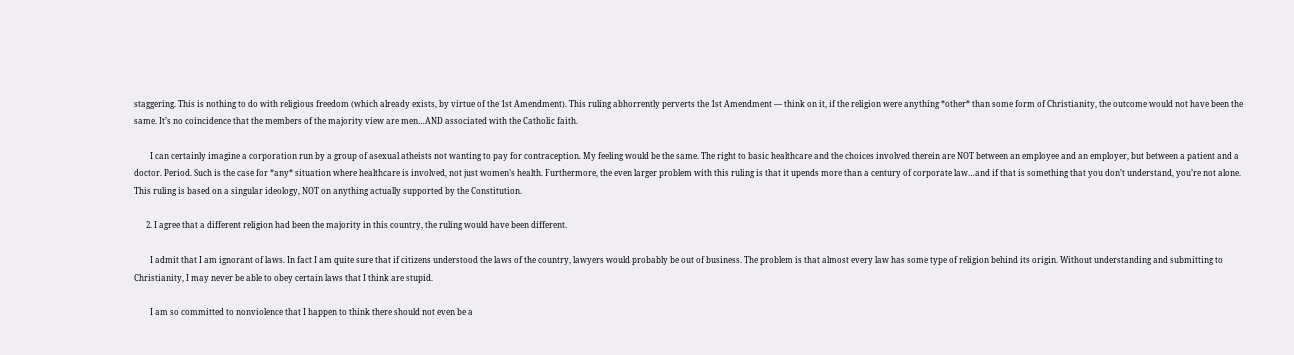staggering. This is nothing to do with religious freedom (which already exists, by virtue of the 1st Amendment). This ruling abhorrently perverts the 1st Amendment — think on it, if the religion were anything *other* than some form of Christianity, the outcome would not have been the same. It’s no coincidence that the members of the majority view are men…AND associated with the Catholic faith.

        I can certainly imagine a corporation run by a group of asexual atheists not wanting to pay for contraception. My feeling would be the same. The right to basic healthcare and the choices involved therein are NOT between an employee and an employer, but between a patient and a doctor. Period. Such is the case for *any* situation where healthcare is involved, not just women’s health. Furthermore, the even larger problem with this ruling is that it upends more than a century of corporate law…and if that is something that you don’t understand, you’re not alone. This ruling is based on a singular ideology, NOT on anything actually supported by the Constitution.

      2. I agree that a different religion had been the majority in this country, the ruling would have been different.

        I admit that I am ignorant of laws. In fact I am quite sure that if citizens understood the laws of the country, lawyers would probably be out of business. The problem is that almost every law has some type of religion behind its origin. Without understanding and submitting to Christianity, I may never be able to obey certain laws that I think are stupid.

        I am so committed to nonviolence that I happen to think there should not even be a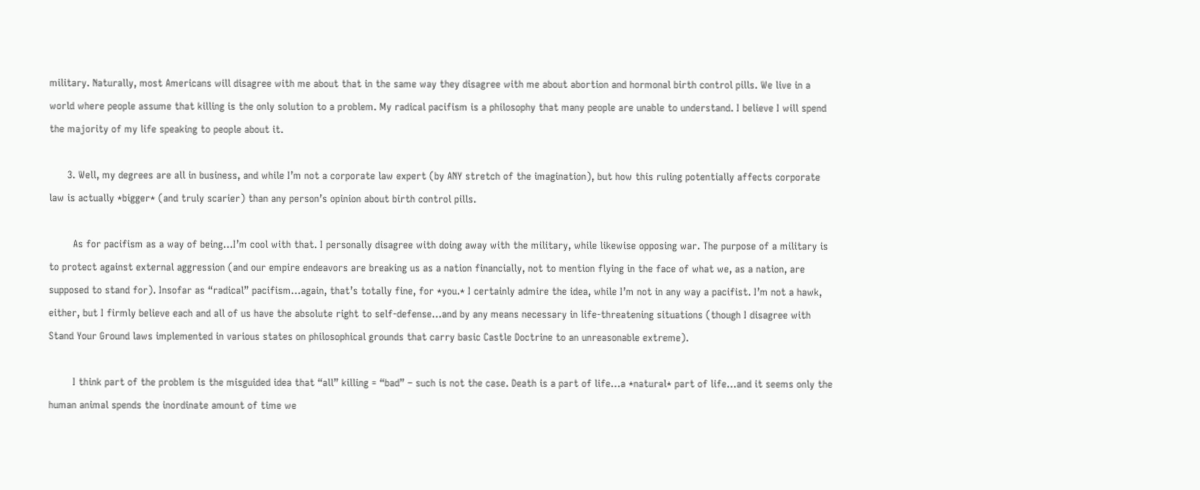military. Naturally, most Americans will disagree with me about that in the same way they disagree with me about abortion and hormonal birth control pills. We live in a world where people assume that killing is the only solution to a problem. My radical pacifism is a philosophy that many people are unable to understand. I believe I will spend the majority of my life speaking to people about it.

      3. Well, my degrees are all in business, and while I’m not a corporate law expert (by ANY stretch of the imagination), but how this ruling potentially affects corporate law is actually *bigger* (and truly scarier) than any person’s opinion about birth control pills.

        As for pacifism as a way of being…I’m cool with that. I personally disagree with doing away with the military, while likewise opposing war. The purpose of a military is to protect against external aggression (and our empire endeavors are breaking us as a nation financially, not to mention flying in the face of what we, as a nation, are supposed to stand for). Insofar as “radical” pacifism…again, that’s totally fine, for *you.* I certainly admire the idea, while I’m not in any way a pacifist. I’m not a hawk, either, but I firmly believe each and all of us have the absolute right to self-defense…and by any means necessary in life-threatening situations (though I disagree with Stand Your Ground laws implemented in various states on philosophical grounds that carry basic Castle Doctrine to an unreasonable extreme).

        I think part of the problem is the misguided idea that “all” killing = “bad” – such is not the case. Death is a part of life…a *natural* part of life…and it seems only the human animal spends the inordinate amount of time we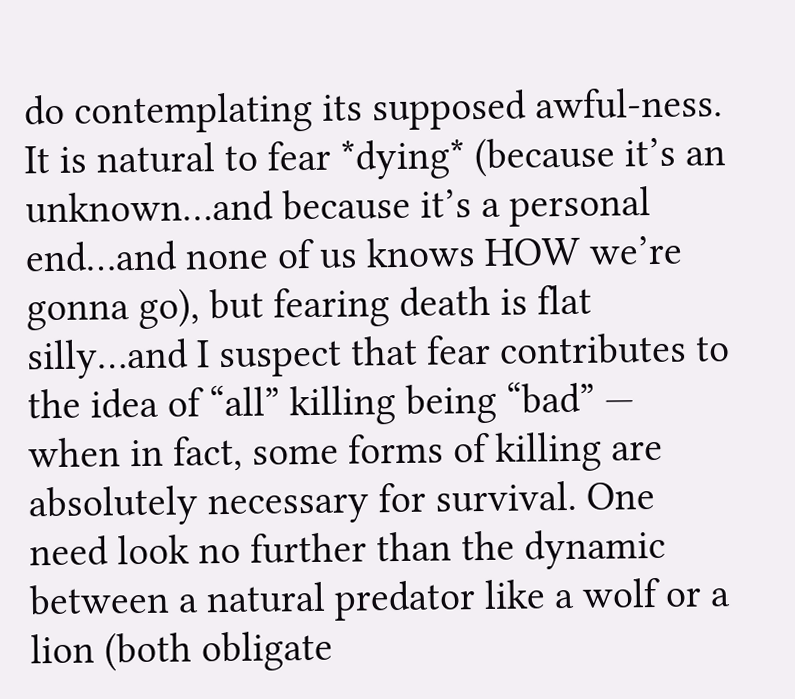do contemplating its supposed awful-ness. It is natural to fear *dying* (because it’s an unknown…and because it’s a personal end…and none of us knows HOW we’re gonna go), but fearing death is flat silly…and I suspect that fear contributes to the idea of “all” killing being “bad” — when in fact, some forms of killing are absolutely necessary for survival. One need look no further than the dynamic between a natural predator like a wolf or a lion (both obligate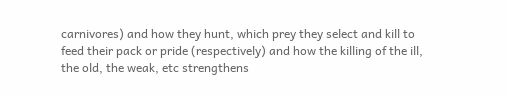carnivores) and how they hunt, which prey they select and kill to feed their pack or pride (respectively) and how the killing of the ill, the old, the weak, etc strengthens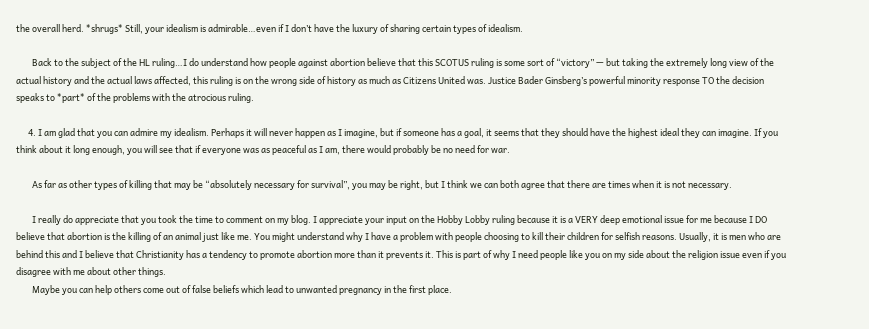the overall herd. *shrugs* Still, your idealism is admirable…even if I don’t have the luxury of sharing certain types of idealism.

        Back to the subject of the HL ruling…I do understand how people against abortion believe that this SCOTUS ruling is some sort of “victory” — but taking the extremely long view of the actual history and the actual laws affected, this ruling is on the wrong side of history as much as Citizens United was. Justice Bader Ginsberg’s powerful minority response TO the decision speaks to *part* of the problems with the atrocious ruling.

      4. I am glad that you can admire my idealism. Perhaps it will never happen as I imagine, but if someone has a goal, it seems that they should have the highest ideal they can imagine. If you think about it long enough, you will see that if everyone was as peaceful as I am, there would probably be no need for war.

        As far as other types of killing that may be “absolutely necessary for survival”, you may be right, but I think we can both agree that there are times when it is not necessary.

        I really do appreciate that you took the time to comment on my blog. I appreciate your input on the Hobby Lobby ruling because it is a VERY deep emotional issue for me because I DO believe that abortion is the killing of an animal just like me. You might understand why I have a problem with people choosing to kill their children for selfish reasons. Usually, it is men who are behind this and I believe that Christianity has a tendency to promote abortion more than it prevents it. This is part of why I need people like you on my side about the religion issue even if you disagree with me about other things.
        Maybe you can help others come out of false beliefs which lead to unwanted pregnancy in the first place.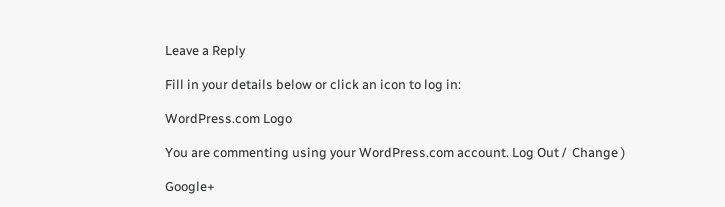Leave a Reply

Fill in your details below or click an icon to log in:

WordPress.com Logo

You are commenting using your WordPress.com account. Log Out /  Change )

Google+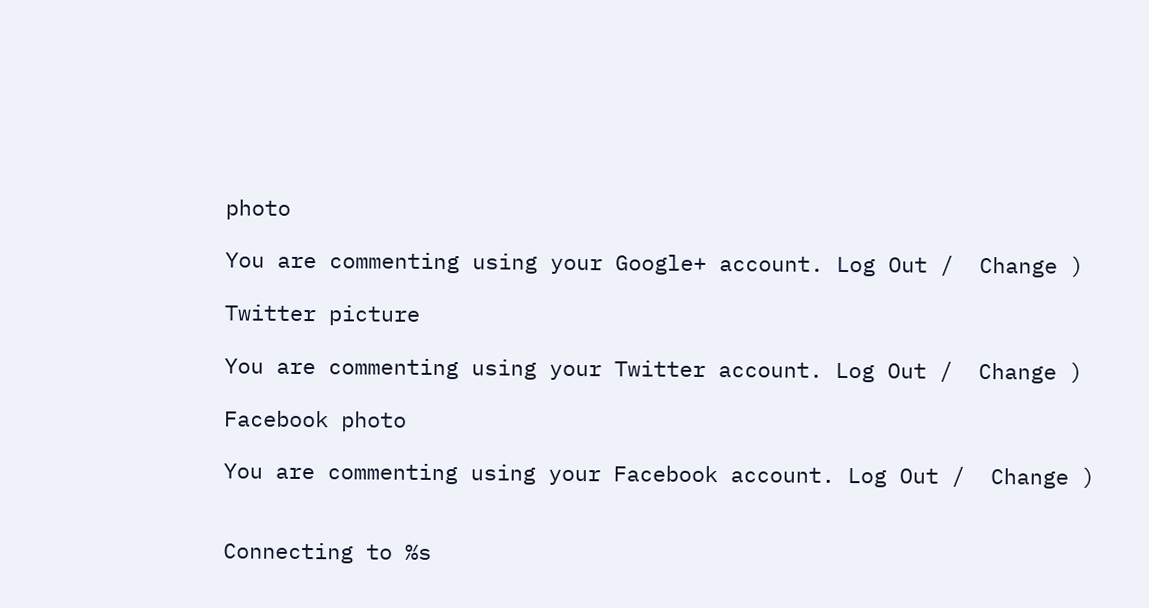photo

You are commenting using your Google+ account. Log Out /  Change )

Twitter picture

You are commenting using your Twitter account. Log Out /  Change )

Facebook photo

You are commenting using your Facebook account. Log Out /  Change )


Connecting to %s